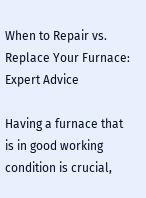When to Repair vs. Replace Your Furnace: Expert Advice

Having a furnace that is in good working condition is crucial,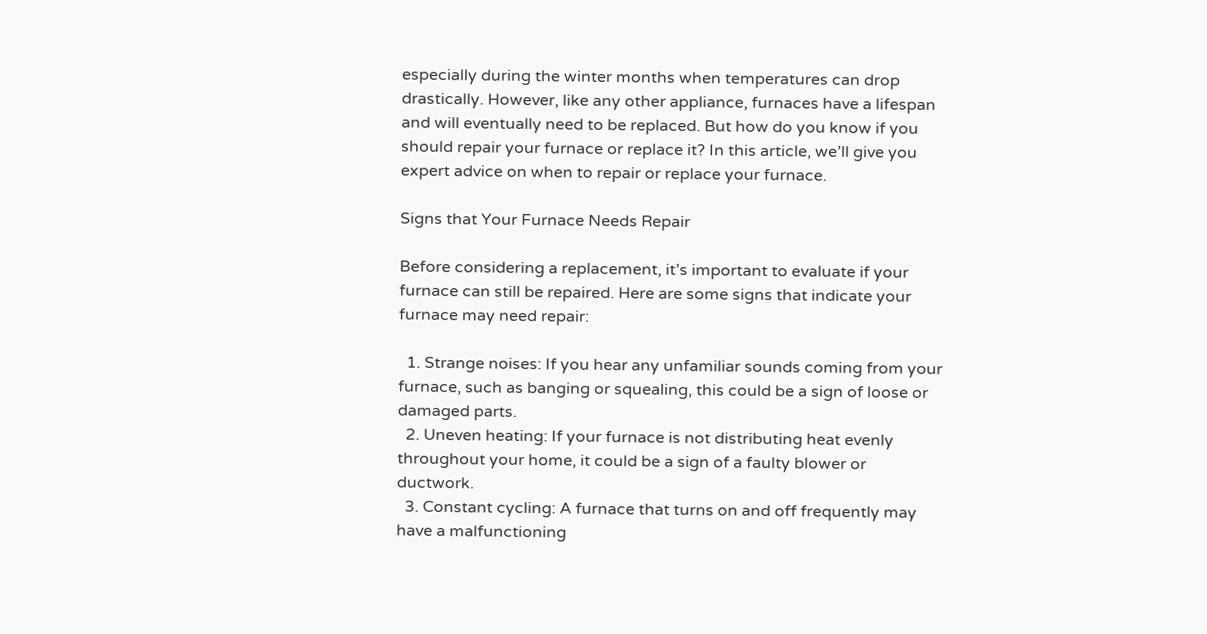especially during the winter months when temperatures can drop drastically. However, like any other appliance, furnaces have a lifespan and will eventually need to be replaced. But how do you know if you should repair your furnace or replace it? In this article, we’ll give you expert advice on when to repair or replace your furnace.

Signs that Your Furnace Needs Repair

Before considering a replacement, it’s important to evaluate if your furnace can still be repaired. Here are some signs that indicate your furnace may need repair:

  1. Strange noises: If you hear any unfamiliar sounds coming from your furnace, such as banging or squealing, this could be a sign of loose or damaged parts.
  2. Uneven heating: If your furnace is not distributing heat evenly throughout your home, it could be a sign of a faulty blower or ductwork.
  3. Constant cycling: A furnace that turns on and off frequently may have a malfunctioning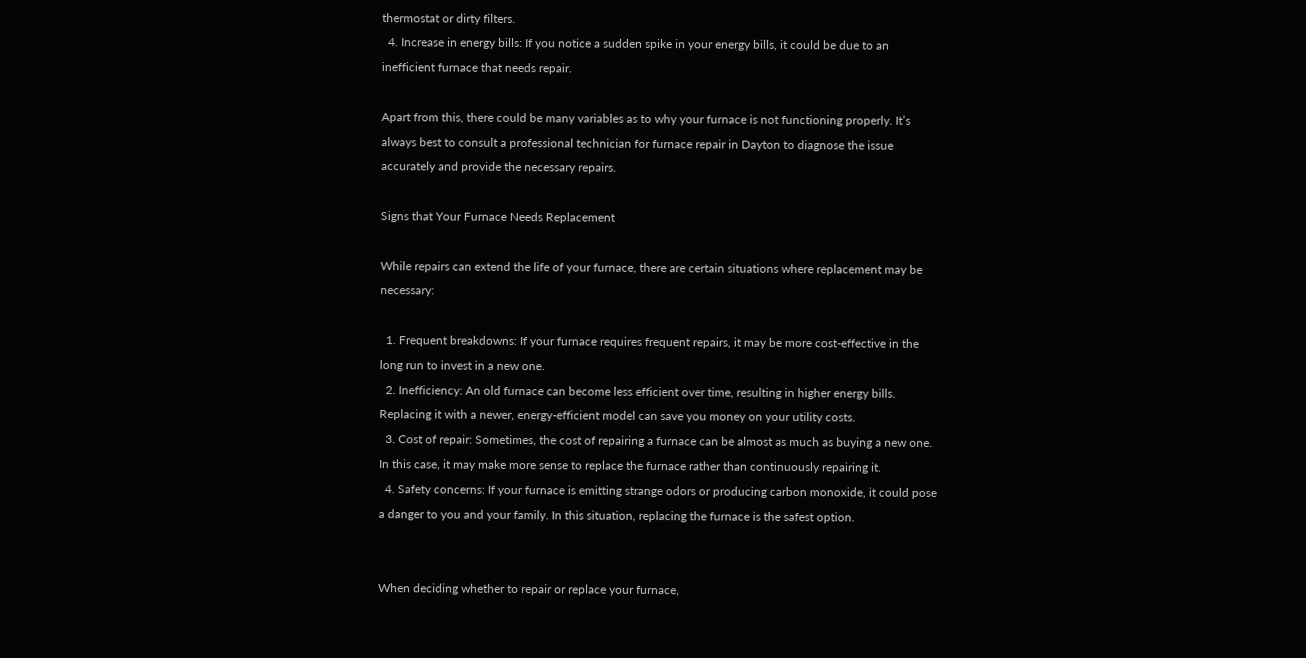thermostat or dirty filters.
  4. Increase in energy bills: If you notice a sudden spike in your energy bills, it could be due to an inefficient furnace that needs repair.

Apart from this, there could be many variables as to why your furnace is not functioning properly. It’s always best to consult a professional technician for furnace repair in Dayton to diagnose the issue accurately and provide the necessary repairs.

Signs that Your Furnace Needs Replacement

While repairs can extend the life of your furnace, there are certain situations where replacement may be necessary:

  1. Frequent breakdowns: If your furnace requires frequent repairs, it may be more cost-effective in the long run to invest in a new one.
  2. Inefficiency: An old furnace can become less efficient over time, resulting in higher energy bills. Replacing it with a newer, energy-efficient model can save you money on your utility costs.
  3. Cost of repair: Sometimes, the cost of repairing a furnace can be almost as much as buying a new one. In this case, it may make more sense to replace the furnace rather than continuously repairing it.
  4. Safety concerns: If your furnace is emitting strange odors or producing carbon monoxide, it could pose a danger to you and your family. In this situation, replacing the furnace is the safest option.


When deciding whether to repair or replace your furnace,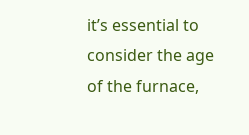it’s essential to consider the age of the furnace,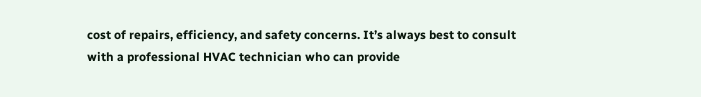cost of repairs, efficiency, and safety concerns. It’s always best to consult with a professional HVAC technician who can provide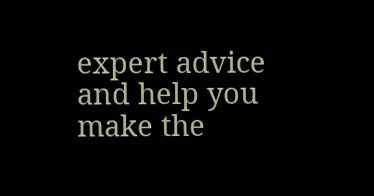expert advice and help you make the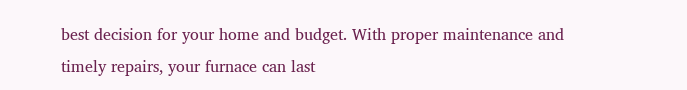best decision for your home and budget. With proper maintenance and timely repairs, your furnace can last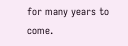for many years to come.